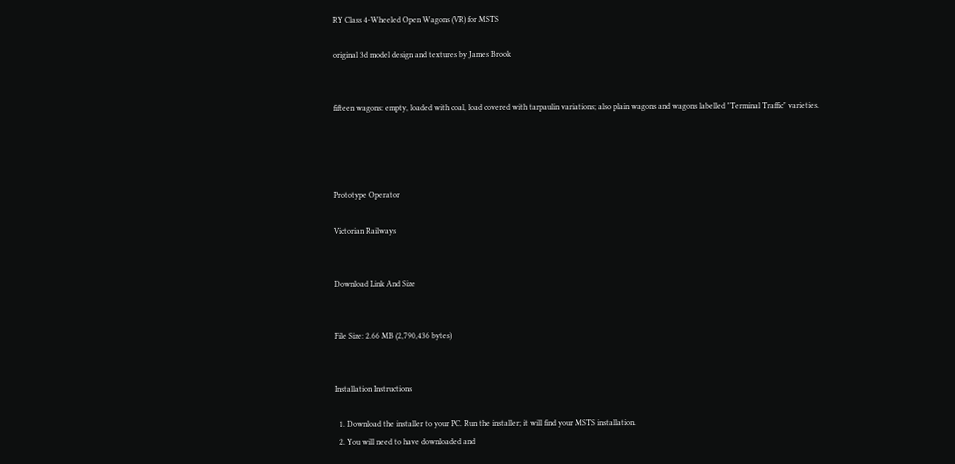RY Class 4-Wheeled Open Wagons (VR) for MSTS

original 3d model design and textures by James Brook


fifteen wagons: empty, loaded with coal, load covered with tarpaulin variations; also plain wagons and wagons labelled "Terminal Traffic" varieties.




Prototype Operator

Victorian Railways


Download Link And Size


File Size: 2.66 MB (2,790,436 bytes)


Installation Instructions

  1. Download the installer to your PC. Run the installer; it will find your MSTS installation.
  2. You will need to have downloaded and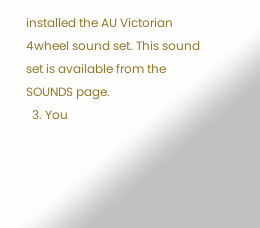installed the AU Victorian 4wheel sound set. This sound set is available from the SOUNDS page.
  3. You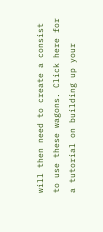will then need to create a consist to use these wagons. Click here for a tutorial on building up your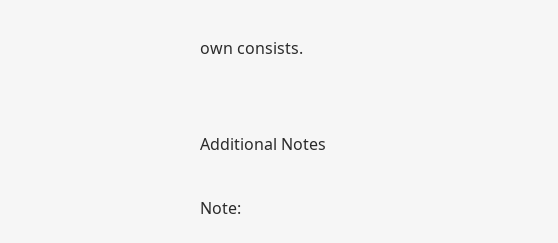own consists.


Additional Notes

Note: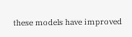these models have improved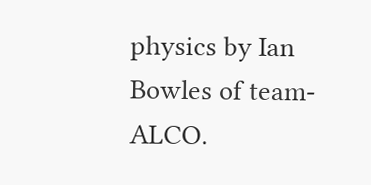physics by Ian Bowles of team-ALCO.